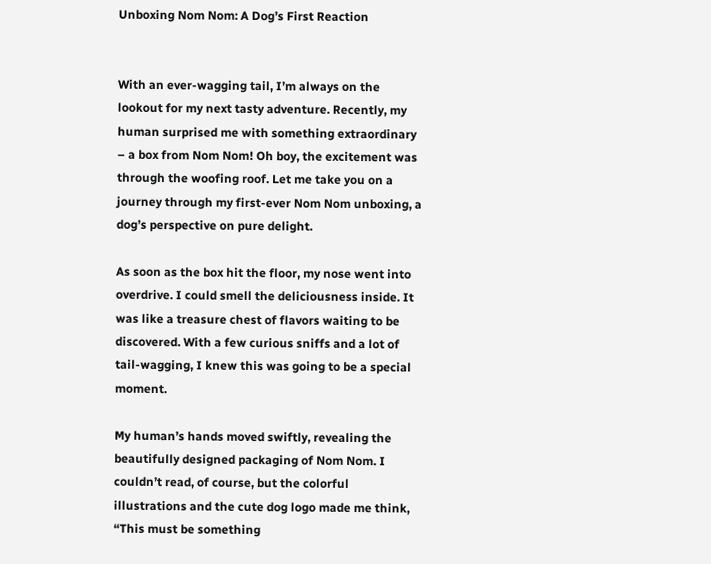Unboxing Nom Nom: A Dog’s First Reaction


With an ever-wagging tail, I’m always on the lookout for my next tasty adventure. Recently, my human surprised me with something extraordinary – a box from Nom Nom! Oh boy, the excitement was through the woofing roof. Let me take you on a journey through my first-ever Nom Nom unboxing, a dog’s perspective on pure delight.

As soon as the box hit the floor, my nose went into overdrive. I could smell the deliciousness inside. It was like a treasure chest of flavors waiting to be discovered. With a few curious sniffs and a lot of tail-wagging, I knew this was going to be a special moment.

My human’s hands moved swiftly, revealing the beautifully designed packaging of Nom Nom. I couldn’t read, of course, but the colorful illustrations and the cute dog logo made me think, “This must be something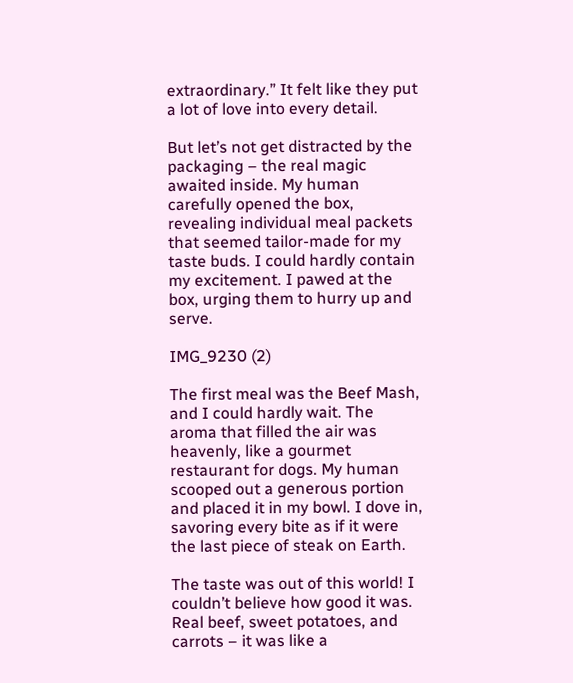extraordinary.” It felt like they put a lot of love into every detail.

But let’s not get distracted by the packaging – the real magic awaited inside. My human carefully opened the box, revealing individual meal packets that seemed tailor-made for my taste buds. I could hardly contain my excitement. I pawed at the box, urging them to hurry up and serve.

IMG_9230 (2)

The first meal was the Beef Mash, and I could hardly wait. The aroma that filled the air was heavenly, like a gourmet restaurant for dogs. My human scooped out a generous portion and placed it in my bowl. I dove in, savoring every bite as if it were the last piece of steak on Earth.

The taste was out of this world! I couldn’t believe how good it was. Real beef, sweet potatoes, and carrots – it was like a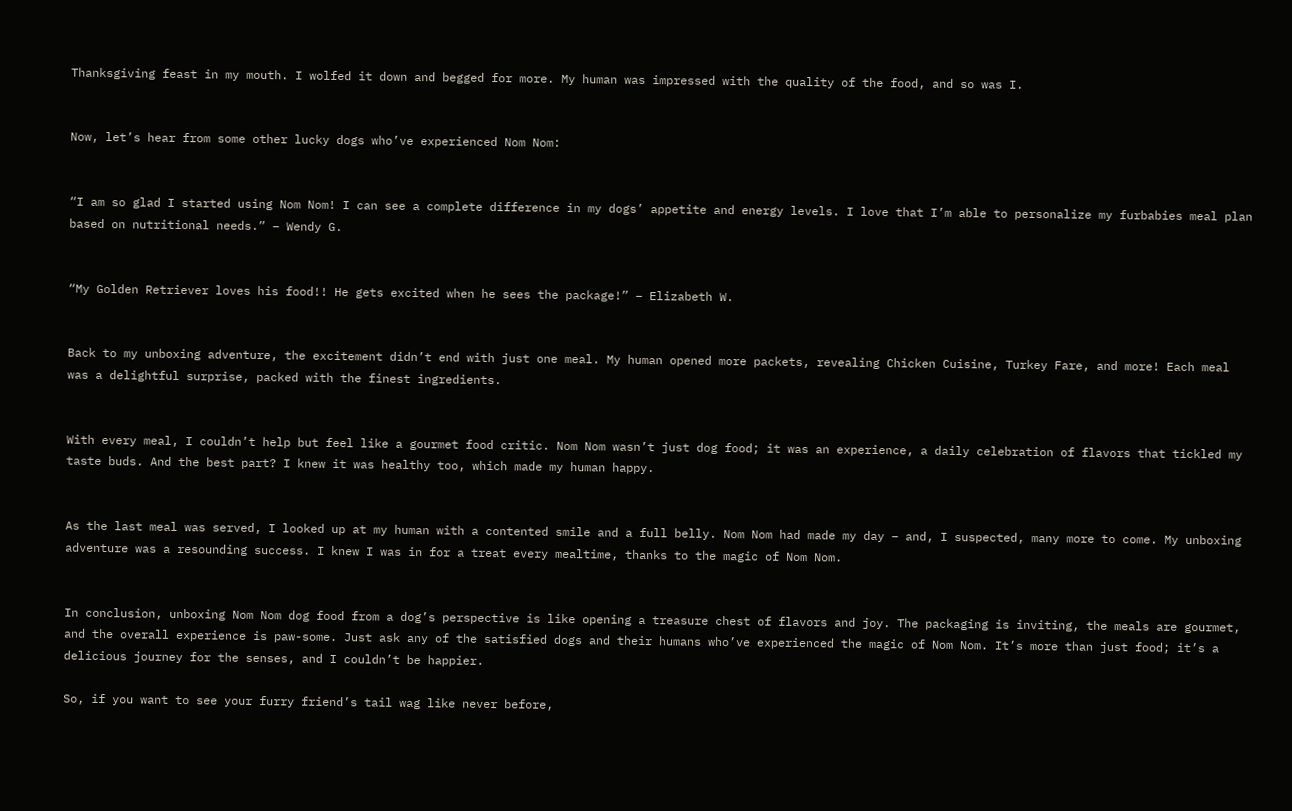Thanksgiving feast in my mouth. I wolfed it down and begged for more. My human was impressed with the quality of the food, and so was I.


Now, let’s hear from some other lucky dogs who’ve experienced Nom Nom:


“I am so glad I started using Nom Nom! I can see a complete difference in my dogs’ appetite and energy levels. I love that I’m able to personalize my furbabies meal plan based on nutritional needs.” – Wendy G.


“My Golden Retriever loves his food!! He gets excited when he sees the package!” – Elizabeth W.


Back to my unboxing adventure, the excitement didn’t end with just one meal. My human opened more packets, revealing Chicken Cuisine, Turkey Fare, and more! Each meal was a delightful surprise, packed with the finest ingredients.


With every meal, I couldn’t help but feel like a gourmet food critic. Nom Nom wasn’t just dog food; it was an experience, a daily celebration of flavors that tickled my taste buds. And the best part? I knew it was healthy too, which made my human happy.


As the last meal was served, I looked up at my human with a contented smile and a full belly. Nom Nom had made my day – and, I suspected, many more to come. My unboxing adventure was a resounding success. I knew I was in for a treat every mealtime, thanks to the magic of Nom Nom.


In conclusion, unboxing Nom Nom dog food from a dog’s perspective is like opening a treasure chest of flavors and joy. The packaging is inviting, the meals are gourmet, and the overall experience is paw-some. Just ask any of the satisfied dogs and their humans who’ve experienced the magic of Nom Nom. It’s more than just food; it’s a delicious journey for the senses, and I couldn’t be happier.

So, if you want to see your furry friend’s tail wag like never before,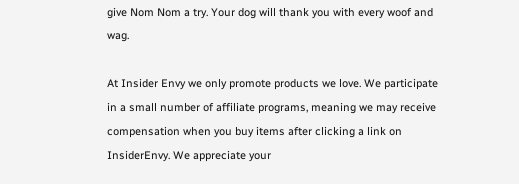give Nom Nom a try. Your dog will thank you with every woof and wag.

At Insider Envy we only promote products we love. We participate in a small number of affiliate programs, meaning we may receive compensation when you buy items after clicking a link on InsiderEnvy. We appreciate your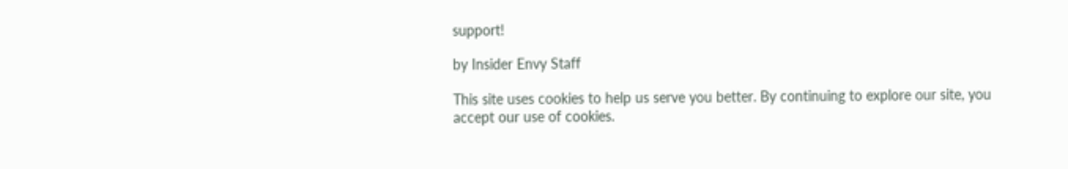support!

by Insider Envy Staff

This site uses cookies to help us serve you better. By continuing to explore our site, you accept our use of cookies.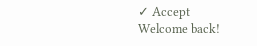✓ Accept
Welcome back!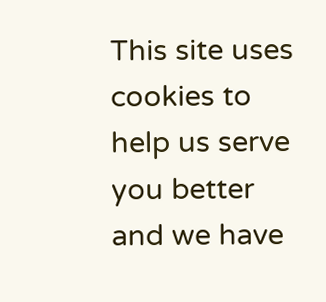This site uses cookies to help us serve you better and we have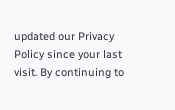updated our Privacy Policy since your last visit. By continuing to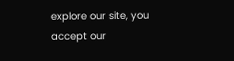explore our site, you accept our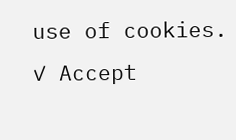use of cookies. ✓ Accept